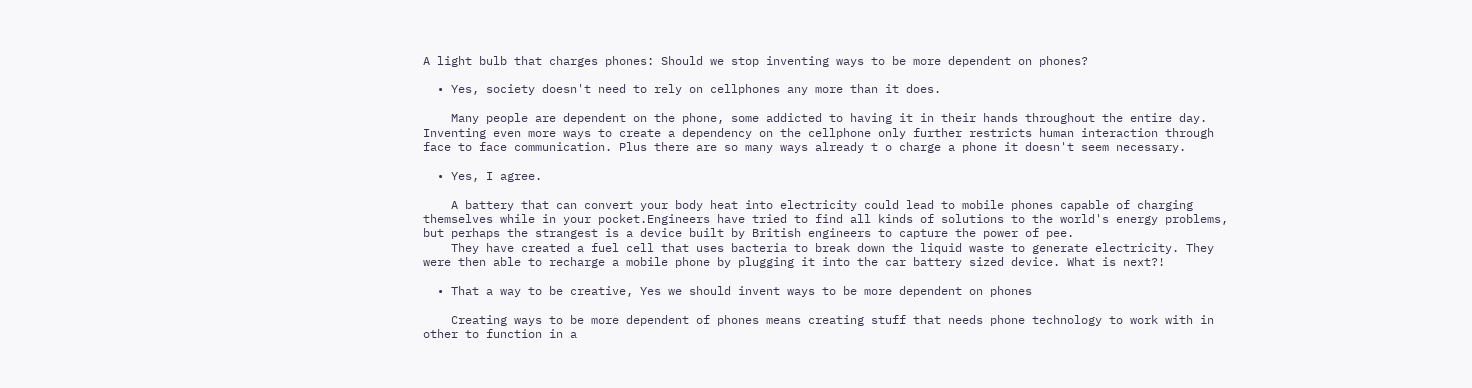A light bulb that charges phones: Should we stop inventing ways to be more dependent on phones?

  • Yes, society doesn't need to rely on cellphones any more than it does.

    Many people are dependent on the phone, some addicted to having it in their hands throughout the entire day. Inventing even more ways to create a dependency on the cellphone only further restricts human interaction through face to face communication. Plus there are so many ways already t o charge a phone it doesn't seem necessary.

  • Yes, I agree.

    A battery that can convert your body heat into electricity could lead to mobile phones capable of charging themselves while in your pocket.Engineers have tried to find all kinds of solutions to the world's energy problems, but perhaps the strangest is a device built by British engineers to capture the power of pee.
    They have created a fuel cell that uses bacteria to break down the liquid waste to generate electricity. They were then able to recharge a mobile phone by plugging it into the car battery sized device. What is next?!

  • That a way to be creative, Yes we should invent ways to be more dependent on phones

    Creating ways to be more dependent of phones means creating stuff that needs phone technology to work with in other to function in a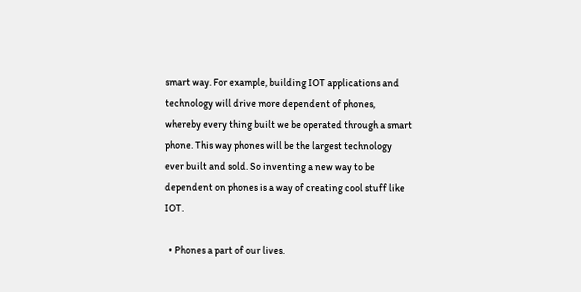smart way. For example, building IOT applications and technology will drive more dependent of phones, whereby every thing built we be operated through a smart phone. This way phones will be the largest technology ever built and sold. So inventing a new way to be dependent on phones is a way of creating cool stuff like IOT.

  • Phones a part of our lives.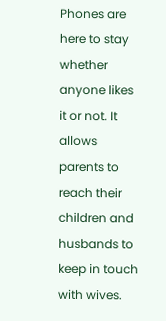Phones are here to stay whether anyone likes it or not. It allows parents to reach their children and husbands to keep in touch with wives.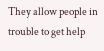They allow people in trouble to get help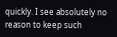quickly. I see absolutely no reason to keep such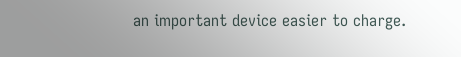an important device easier to charge.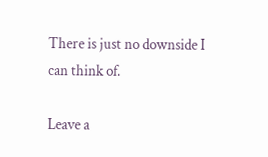There is just no downside I can think of.

Leave a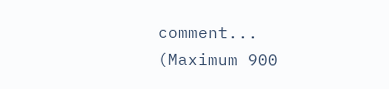comment...
(Maximum 900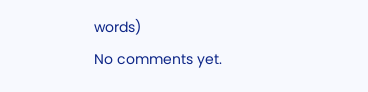words)
No comments yet.